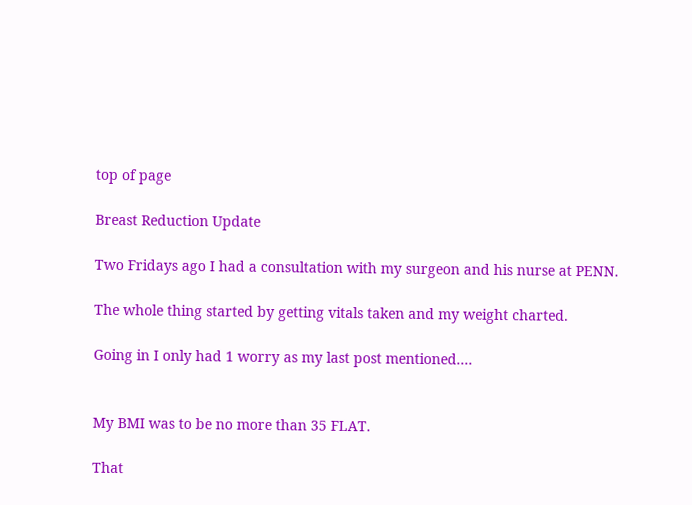top of page

Breast Reduction Update

Two Fridays ago I had a consultation with my surgeon and his nurse at PENN.

The whole thing started by getting vitals taken and my weight charted.

Going in I only had 1 worry as my last post mentioned....


My BMI was to be no more than 35 FLAT.

That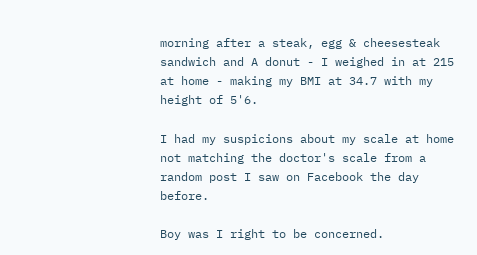morning after a steak, egg & cheesesteak sandwich and A donut - I weighed in at 215 at home - making my BMI at 34.7 with my height of 5'6.

I had my suspicions about my scale at home not matching the doctor's scale from a random post I saw on Facebook the day before.

Boy was I right to be concerned.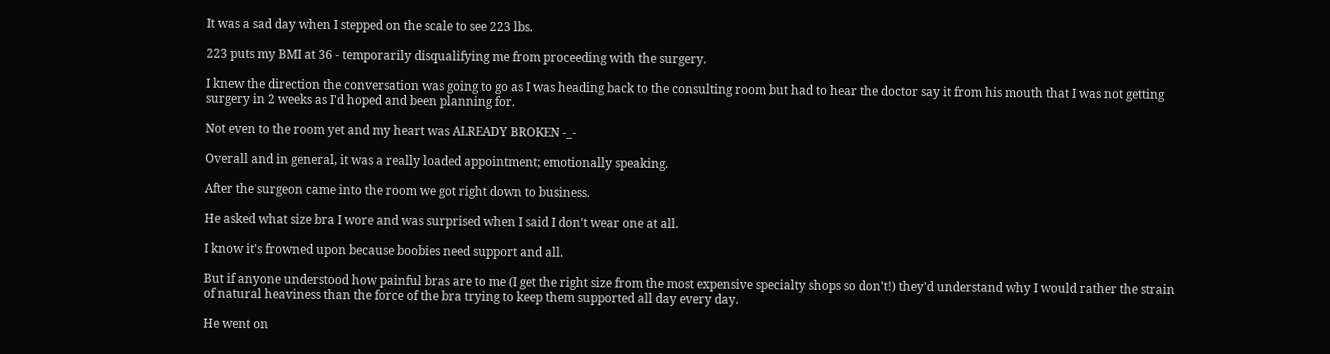It was a sad day when I stepped on the scale to see 223 lbs.

223 puts my BMI at 36 - temporarily disqualifying me from proceeding with the surgery.

I knew the direction the conversation was going to go as I was heading back to the consulting room but had to hear the doctor say it from his mouth that I was not getting surgery in 2 weeks as I'd hoped and been planning for.

Not even to the room yet and my heart was ALREADY BROKEN -_-

Overall and in general, it was a really loaded appointment; emotionally speaking.

After the surgeon came into the room we got right down to business.

He asked what size bra I wore and was surprised when I said I don't wear one at all.

I know it's frowned upon because boobies need support and all.

But if anyone understood how painful bras are to me (I get the right size from the most expensive specialty shops so don't!) they'd understand why I would rather the strain of natural heaviness than the force of the bra trying to keep them supported all day every day.

He went on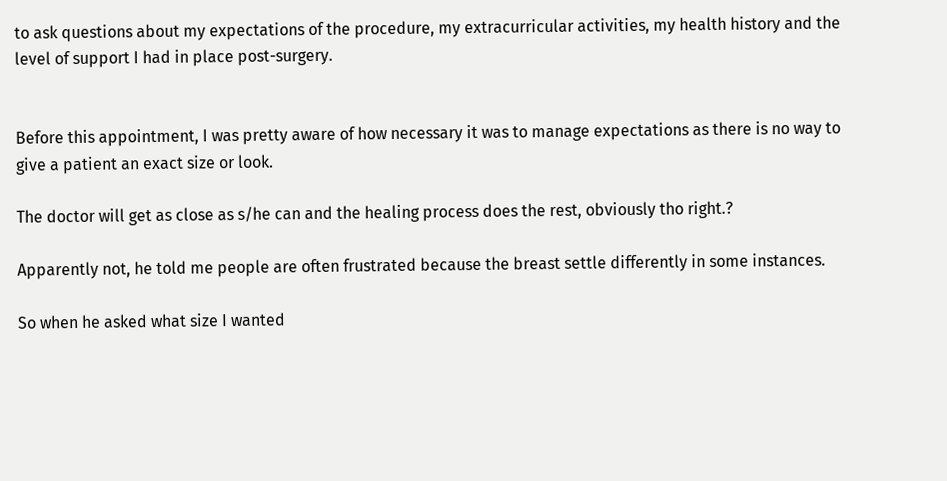to ask questions about my expectations of the procedure, my extracurricular activities, my health history and the level of support I had in place post-surgery.


Before this appointment, I was pretty aware of how necessary it was to manage expectations as there is no way to give a patient an exact size or look.

The doctor will get as close as s/he can and the healing process does the rest, obviously tho right.?

Apparently not, he told me people are often frustrated because the breast settle differently in some instances.

So when he asked what size I wanted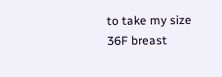to take my size 36F breast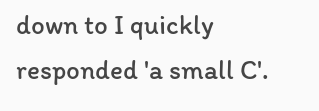down to I quickly responded 'a small C'.